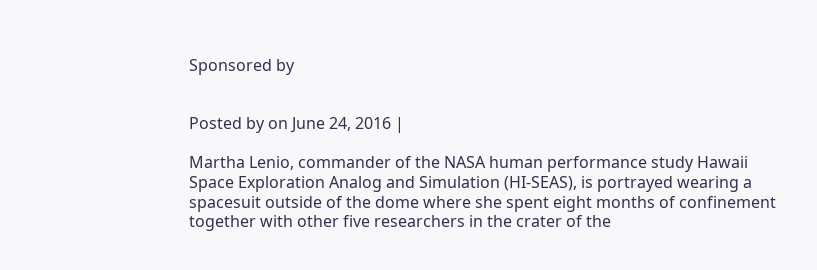Sponsored by


Posted by on June 24, 2016 |

Martha Lenio, commander of the NASA human performance study Hawaii Space Exploration Analog and Simulation (HI-SEAS), is portrayed wearing a spacesuit outside of the dome where she spent eight months of confinement together with other five researchers in the crater of the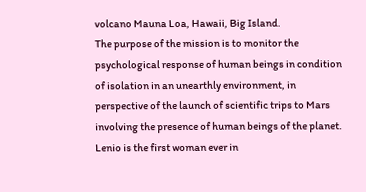volcano Mauna Loa, Hawaii, Big Island.
The purpose of the mission is to monitor the psychological response of human beings in condition of isolation in an unearthly environment, in perspective of the launch of scientific trips to Mars involving the presence of human beings of the planet. Lenio is the first woman ever in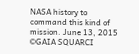NASA history to command this kind of mission. June 13, 2015 ©GAIA SQUARCI